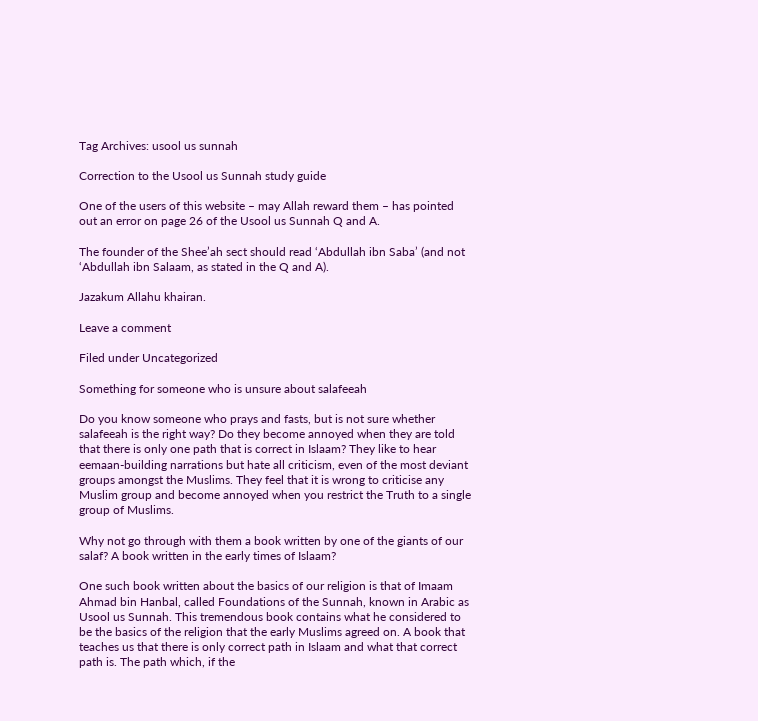Tag Archives: usool us sunnah

Correction to the Usool us Sunnah study guide

One of the users of this website – may Allah reward them – has pointed out an error on page 26 of the Usool us Sunnah Q and A.

The founder of the Shee’ah sect should read ‘Abdullah ibn Saba’ (and not ‘Abdullah ibn Salaam, as stated in the Q and A).

Jazakum Allahu khairan.

Leave a comment

Filed under Uncategorized

Something for someone who is unsure about salafeeah

Do you know someone who prays and fasts, but is not sure whether salafeeah is the right way? Do they become annoyed when they are told that there is only one path that is correct in Islaam? They like to hear eemaan-building narrations but hate all criticism, even of the most deviant groups amongst the Muslims. They feel that it is wrong to criticise any Muslim group and become annoyed when you restrict the Truth to a single group of Muslims.

Why not go through with them a book written by one of the giants of our salaf? A book written in the early times of Islaam?

One such book written about the basics of our religion is that of Imaam Ahmad bin Hanbal, called Foundations of the Sunnah, known in Arabic as Usool us Sunnah. This tremendous book contains what he considered to be the basics of the religion that the early Muslims agreed on. A book that teaches us that there is only correct path in Islaam and what that correct path is. The path which, if the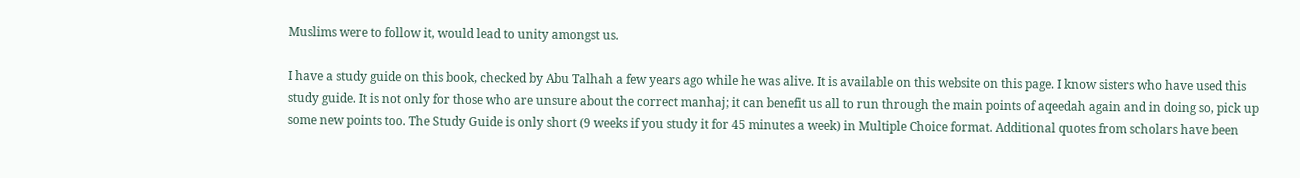Muslims were to follow it, would lead to unity amongst us.

I have a study guide on this book, checked by Abu Talhah a few years ago while he was alive. It is available on this website on this page. I know sisters who have used this study guide. It is not only for those who are unsure about the correct manhaj; it can benefit us all to run through the main points of aqeedah again and in doing so, pick up some new points too. The Study Guide is only short (9 weeks if you study it for 45 minutes a week) in Multiple Choice format. Additional quotes from scholars have been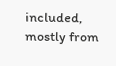included, mostly from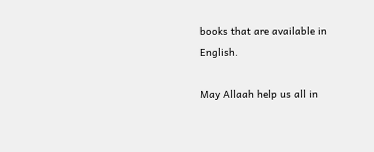books that are available in English.

May Allaah help us all in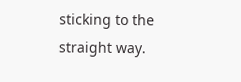sticking to the straight way.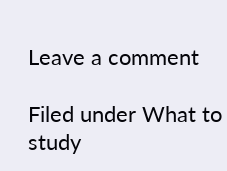Leave a comment

Filed under What to study